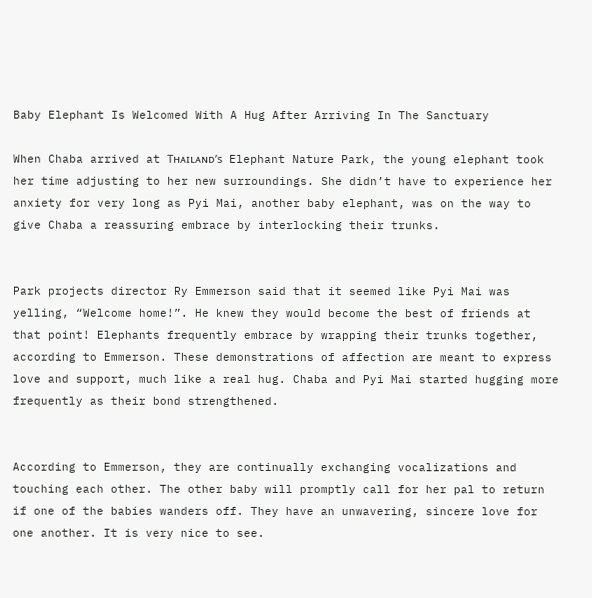Baby Elephant Is Welcomed With A Hug After Arriving In The Sanctuary

When Chaba arrived at Tʜᴀɪʟᴀɴᴅ’s Elephant Nature Park, the young elephant took her time adjusting to her new surroundings. She didn’t have to experience her anxiety for very long as Pyi Mai, another baby elephant, was on the way to give Chaba a reassuring embrace by interlocking their trunks.


Park projects director Ry Emmerson said that it seemed like Pyi Mai was yelling, “Welcome home!”. He knew they would become the best of friends at that point! Elephants frequently embrace by wrapping their trunks together, according to Emmerson. These demonstrations of affection are meant to express love and support, much like a real hug. Chaba and Pyi Mai started hugging more frequently as their bond strengthened.


According to Emmerson, they are continually exchanging vocalizations and touching each other. The other baby will promptly call for her pal to return if one of the babies wanders off. They have an unwavering, sincere love for one another. It is very nice to see.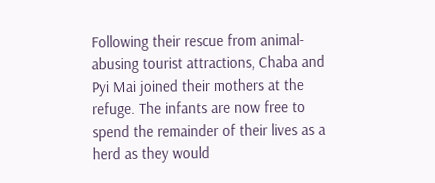Following their rescue from animal-abusing tourist attractions, Chaba and Pyi Mai joined their mothers at the refuge. The infants are now free to spend the remainder of their lives as a herd as they would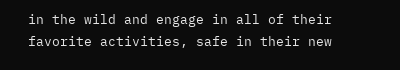in the wild and engage in all of their favorite activities, safe in their new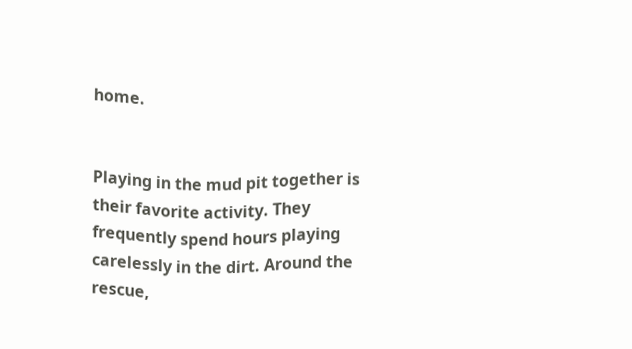home.


Playing in the mud pit together is their favorite activity. They frequently spend hours playing carelessly in the dirt. Around the rescue,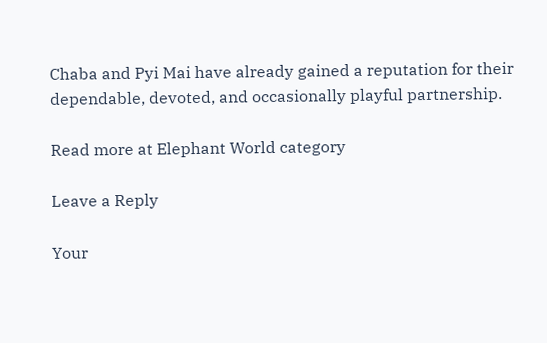Chaba and Pyi Mai have already gained a reputation for their dependable, devoted, and occasionally playful partnership.

Read more at Elephant World category

Leave a Reply

Your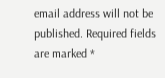email address will not be published. Required fields are marked *